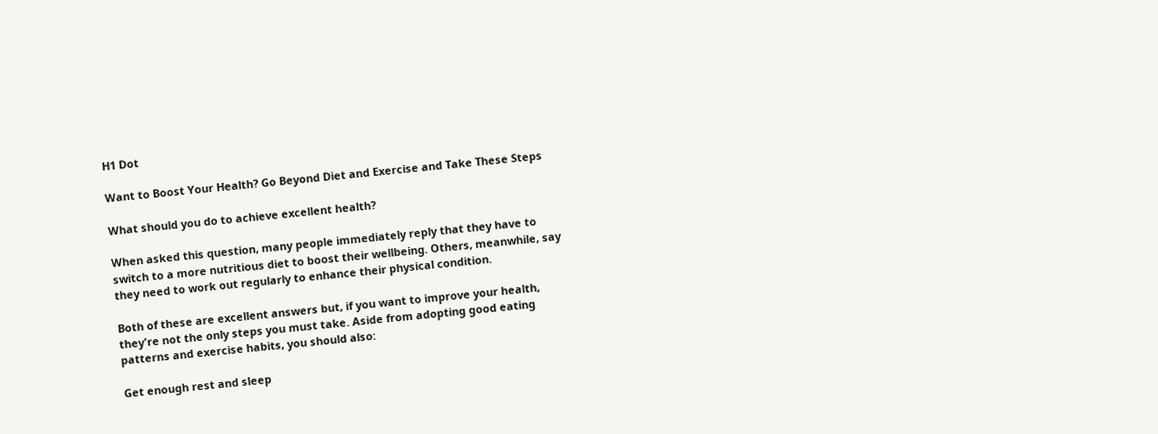H1 Dot

Want to Boost Your Health? Go Beyond Diet and Exercise and Take These Steps

What should you do to achieve excellent health?

When asked this question, many people immediately reply that they have to switch to a more nutritious diet to boost their wellbeing. Others, meanwhile, say they need to work out regularly to enhance their physical condition.

Both of these are excellent answers but, if you want to improve your health, they're not the only steps you must take. Aside from adopting good eating patterns and exercise habits, you should also:

Get enough rest and sleep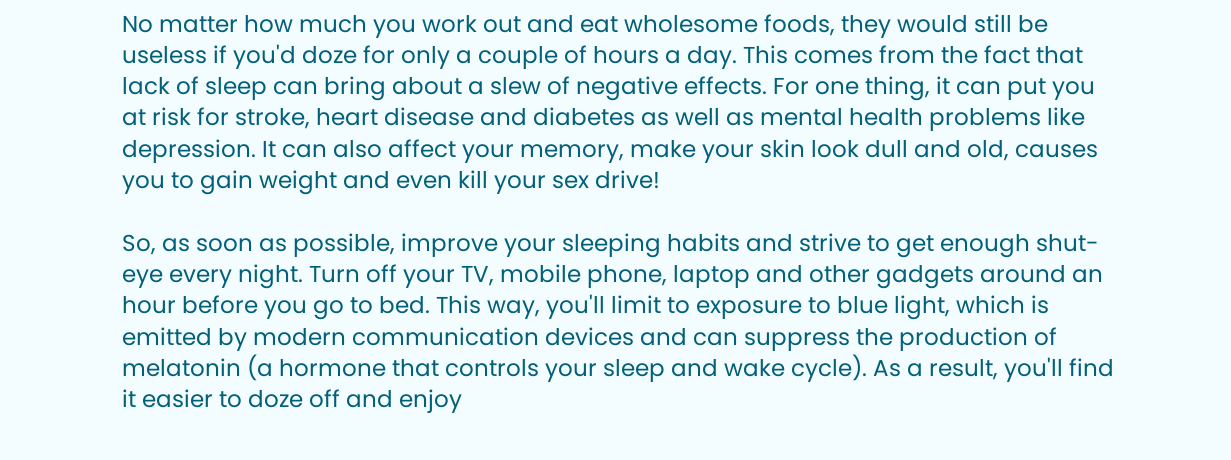No matter how much you work out and eat wholesome foods, they would still be useless if you'd doze for only a couple of hours a day. This comes from the fact that lack of sleep can bring about a slew of negative effects. For one thing, it can put you at risk for stroke, heart disease and diabetes as well as mental health problems like depression. It can also affect your memory, make your skin look dull and old, causes you to gain weight and even kill your sex drive!

So, as soon as possible, improve your sleeping habits and strive to get enough shut-eye every night. Turn off your TV, mobile phone, laptop and other gadgets around an hour before you go to bed. This way, you'll limit to exposure to blue light, which is emitted by modern communication devices and can suppress the production of melatonin (a hormone that controls your sleep and wake cycle). As a result, you'll find it easier to doze off and enjoy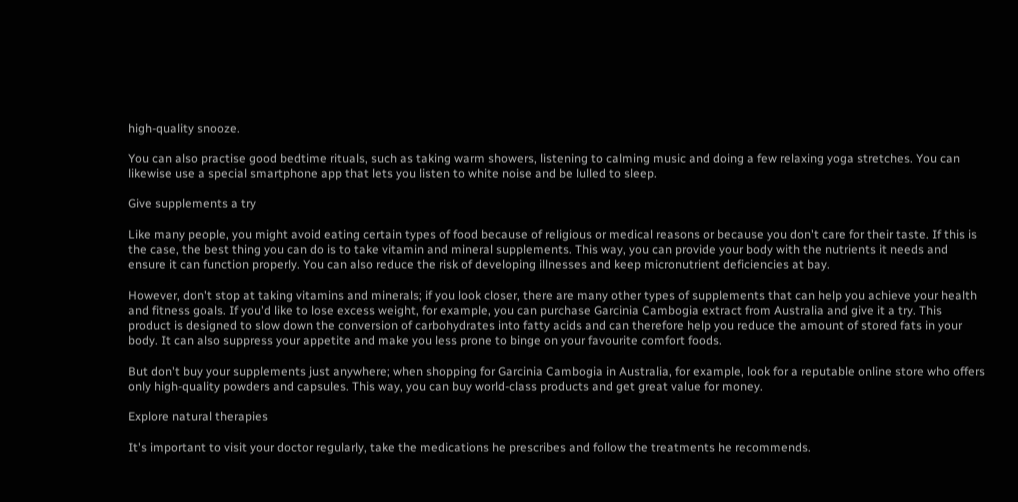high-quality snooze.

You can also practise good bedtime rituals, such as taking warm showers, listening to calming music and doing a few relaxing yoga stretches. You can likewise use a special smartphone app that lets you listen to white noise and be lulled to sleep.

Give supplements a try

Like many people, you might avoid eating certain types of food because of religious or medical reasons or because you don't care for their taste. If this is the case, the best thing you can do is to take vitamin and mineral supplements. This way, you can provide your body with the nutrients it needs and ensure it can function properly. You can also reduce the risk of developing illnesses and keep micronutrient deficiencies at bay.

However, don't stop at taking vitamins and minerals; if you look closer, there are many other types of supplements that can help you achieve your health and fitness goals. If you'd like to lose excess weight, for example, you can purchase Garcinia Cambogia extract from Australia and give it a try. This product is designed to slow down the conversion of carbohydrates into fatty acids and can therefore help you reduce the amount of stored fats in your body. It can also suppress your appetite and make you less prone to binge on your favourite comfort foods.

But don't buy your supplements just anywhere; when shopping for Garcinia Cambogia in Australia, for example, look for a reputable online store who offers only high-quality powders and capsules. This way, you can buy world-class products and get great value for money.

Explore natural therapies

It's important to visit your doctor regularly, take the medications he prescribes and follow the treatments he recommends.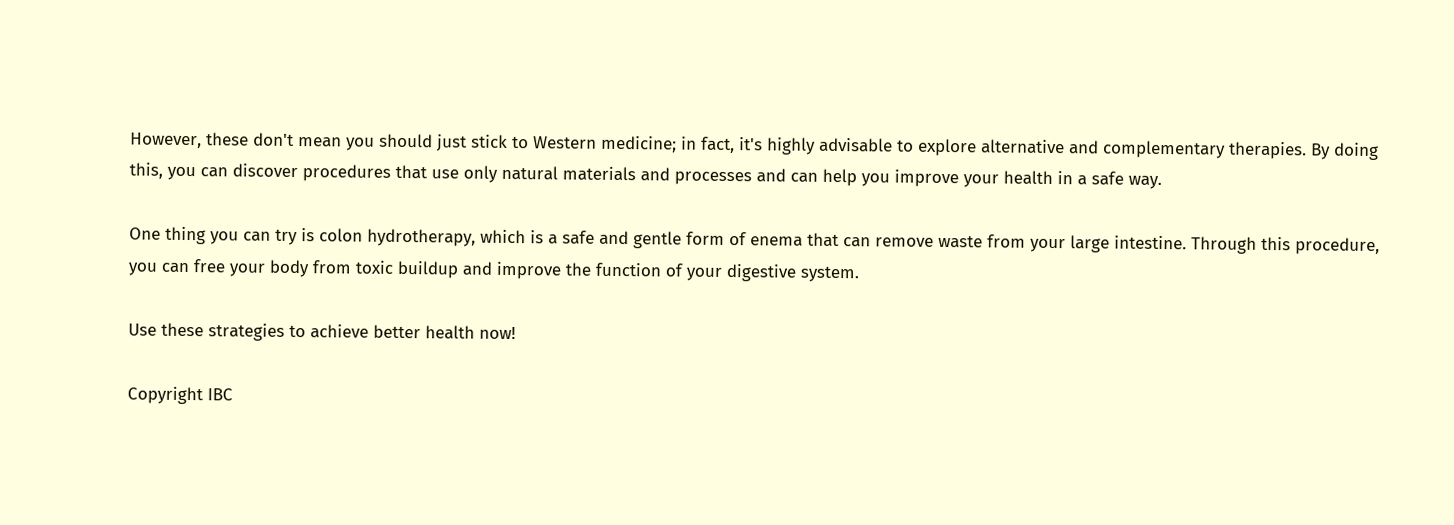However, these don't mean you should just stick to Western medicine; in fact, it's highly advisable to explore alternative and complementary therapies. By doing this, you can discover procedures that use only natural materials and processes and can help you improve your health in a safe way.

One thing you can try is colon hydrotherapy, which is a safe and gentle form of enema that can remove waste from your large intestine. Through this procedure, you can free your body from toxic buildup and improve the function of your digestive system.

Use these strategies to achieve better health now!

Copyright IBC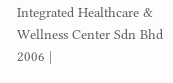Integrated Healthcare & Wellness Center Sdn Bhd 2006 |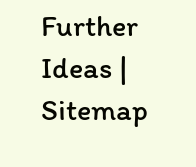Further Ideas | Sitemap